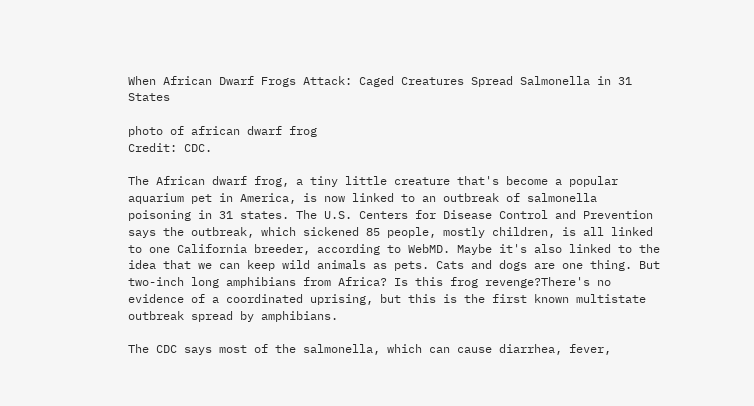When African Dwarf Frogs Attack: Caged Creatures Spread Salmonella in 31 States

photo of african dwarf frog
Credit: CDC.

The African dwarf frog, a tiny little creature that's become a popular aquarium pet in America, is now linked to an outbreak of salmonella poisoning in 31 states. The U.S. Centers for Disease Control and Prevention says the outbreak, which sickened 85 people, mostly children, is all linked to one California breeder, according to WebMD. Maybe it's also linked to the idea that we can keep wild animals as pets. Cats and dogs are one thing. But two-inch long amphibians from Africa? Is this frog revenge?There's no evidence of a coordinated uprising, but this is the first known multistate outbreak spread by amphibians.

The CDC says most of the salmonella, which can cause diarrhea, fever,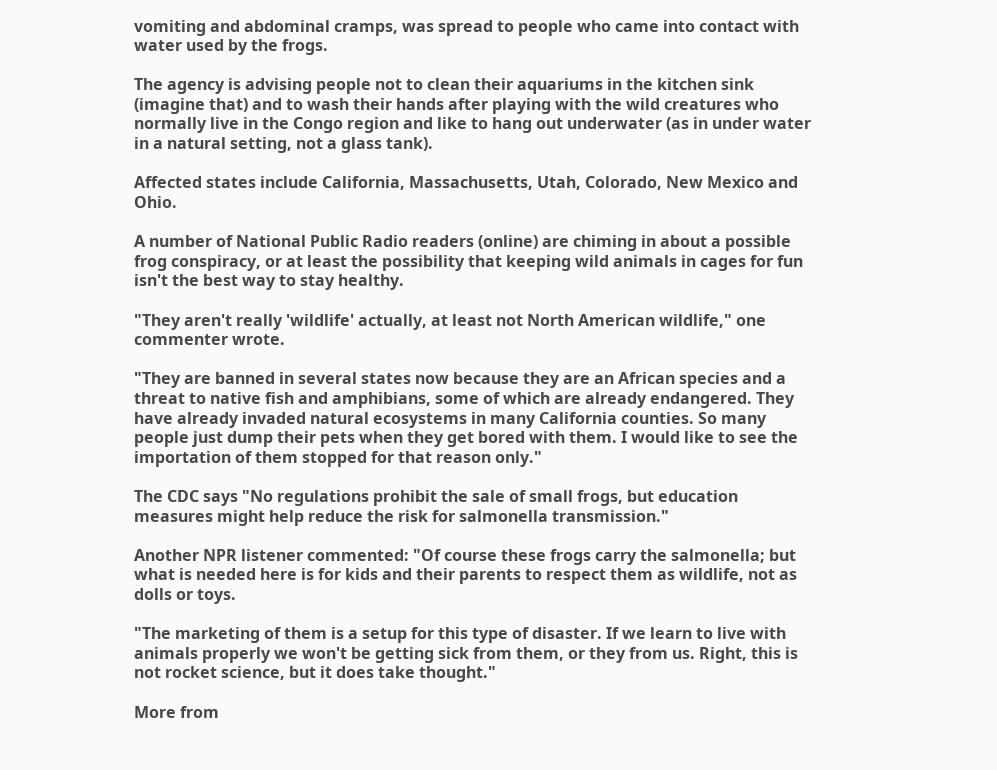vomiting and abdominal cramps, was spread to people who came into contact with water used by the frogs.

The agency is advising people not to clean their aquariums in the kitchen sink (imagine that) and to wash their hands after playing with the wild creatures who normally live in the Congo region and like to hang out underwater (as in under water in a natural setting, not a glass tank).

Affected states include California, Massachusetts, Utah, Colorado, New Mexico and Ohio.

A number of National Public Radio readers (online) are chiming in about a possible frog conspiracy, or at least the possibility that keeping wild animals in cages for fun isn't the best way to stay healthy.

"They aren't really 'wildlife' actually, at least not North American wildlife," one commenter wrote.

"They are banned in several states now because they are an African species and a threat to native fish and amphibians, some of which are already endangered. They have already invaded natural ecosystems in many California counties. So many people just dump their pets when they get bored with them. I would like to see the importation of them stopped for that reason only."

The CDC says "No regulations prohibit the sale of small frogs, but education measures might help reduce the risk for salmonella transmission."

Another NPR listener commented: "Of course these frogs carry the salmonella; but what is needed here is for kids and their parents to respect them as wildlife, not as dolls or toys.

"The marketing of them is a setup for this type of disaster. If we learn to live with animals properly we won't be getting sick from them, or they from us. Right, this is not rocket science, but it does take thought."

More from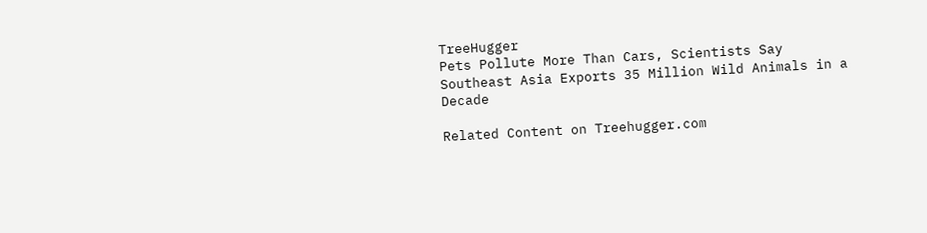TreeHugger
Pets Pollute More Than Cars, Scientists Say
Southeast Asia Exports 35 Million Wild Animals in a Decade

Related Content on Treehugger.com